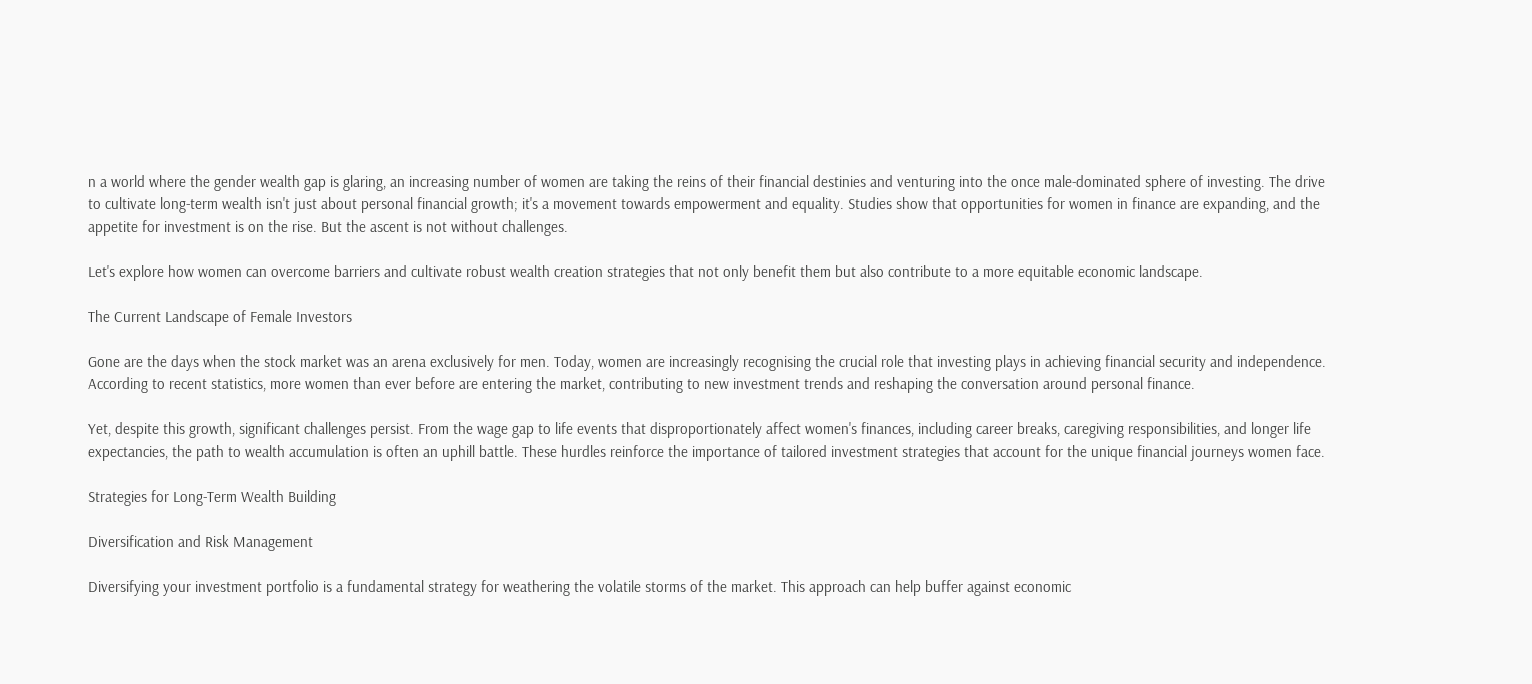n a world where the gender wealth gap is glaring, an increasing number of women are taking the reins of their financial destinies and venturing into the once male-dominated sphere of investing. The drive to cultivate long-term wealth isn't just about personal financial growth; it's a movement towards empowerment and equality. Studies show that opportunities for women in finance are expanding, and the appetite for investment is on the rise. But the ascent is not without challenges.

Let's explore how women can overcome barriers and cultivate robust wealth creation strategies that not only benefit them but also contribute to a more equitable economic landscape.

The Current Landscape of Female Investors

Gone are the days when the stock market was an arena exclusively for men. Today, women are increasingly recognising the crucial role that investing plays in achieving financial security and independence. According to recent statistics, more women than ever before are entering the market, contributing to new investment trends and reshaping the conversation around personal finance.

Yet, despite this growth, significant challenges persist. From the wage gap to life events that disproportionately affect women's finances, including career breaks, caregiving responsibilities, and longer life expectancies, the path to wealth accumulation is often an uphill battle. These hurdles reinforce the importance of tailored investment strategies that account for the unique financial journeys women face.

Strategies for Long-Term Wealth Building

Diversification and Risk Management

Diversifying your investment portfolio is a fundamental strategy for weathering the volatile storms of the market. This approach can help buffer against economic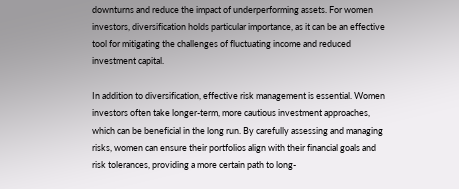downturns and reduce the impact of underperforming assets. For women investors, diversification holds particular importance, as it can be an effective tool for mitigating the challenges of fluctuating income and reduced investment capital.

In addition to diversification, effective risk management is essential. Women investors often take longer-term, more cautious investment approaches, which can be beneficial in the long run. By carefully assessing and managing risks, women can ensure their portfolios align with their financial goals and risk tolerances, providing a more certain path to long-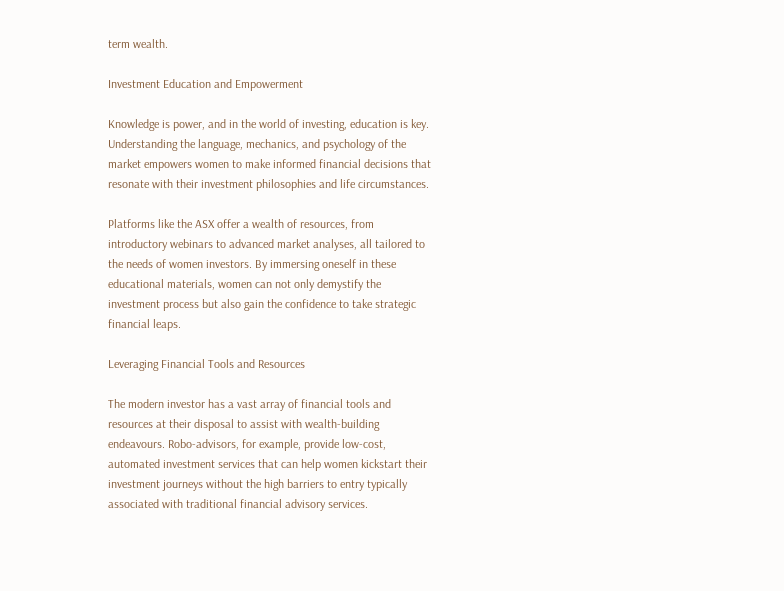term wealth.

Investment Education and Empowerment

Knowledge is power, and in the world of investing, education is key. Understanding the language, mechanics, and psychology of the market empowers women to make informed financial decisions that resonate with their investment philosophies and life circumstances.

Platforms like the ASX offer a wealth of resources, from introductory webinars to advanced market analyses, all tailored to the needs of women investors. By immersing oneself in these educational materials, women can not only demystify the investment process but also gain the confidence to take strategic financial leaps.

Leveraging Financial Tools and Resources

The modern investor has a vast array of financial tools and resources at their disposal to assist with wealth-building endeavours. Robo-advisors, for example, provide low-cost, automated investment services that can help women kickstart their investment journeys without the high barriers to entry typically associated with traditional financial advisory services.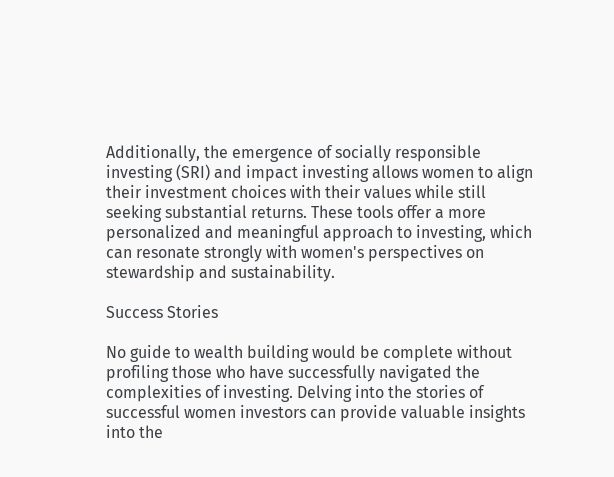Additionally, the emergence of socially responsible investing (SRI) and impact investing allows women to align their investment choices with their values while still seeking substantial returns. These tools offer a more personalized and meaningful approach to investing, which can resonate strongly with women's perspectives on stewardship and sustainability.

Success Stories

No guide to wealth building would be complete without profiling those who have successfully navigated the complexities of investing. Delving into the stories of successful women investors can provide valuable insights into the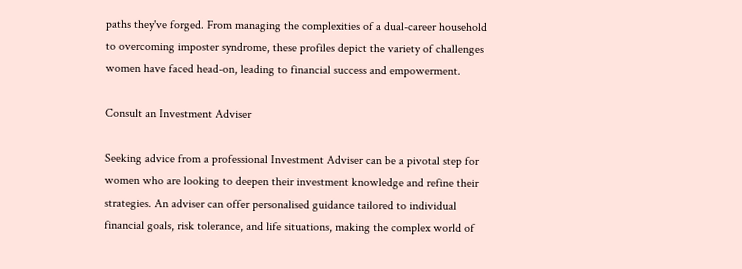paths they've forged. From managing the complexities of a dual-career household to overcoming imposter syndrome, these profiles depict the variety of challenges women have faced head-on, leading to financial success and empowerment.

Consult an Investment Adviser

Seeking advice from a professional Investment Adviser can be a pivotal step for women who are looking to deepen their investment knowledge and refine their strategies. An adviser can offer personalised guidance tailored to individual financial goals, risk tolerance, and life situations, making the complex world of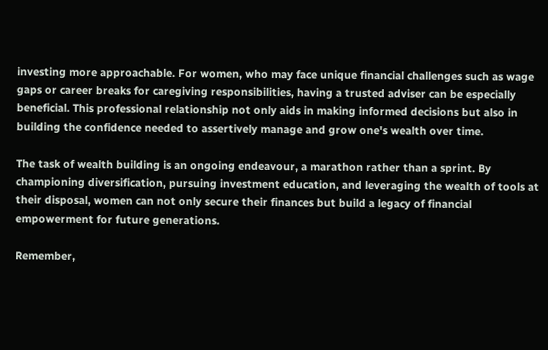investing more approachable. For women, who may face unique financial challenges such as wage gaps or career breaks for caregiving responsibilities, having a trusted adviser can be especially beneficial. This professional relationship not only aids in making informed decisions but also in building the confidence needed to assertively manage and grow one's wealth over time.

The task of wealth building is an ongoing endeavour, a marathon rather than a sprint. By championing diversification, pursuing investment education, and leveraging the wealth of tools at their disposal, women can not only secure their finances but build a legacy of financial empowerment for future generations.

Remember,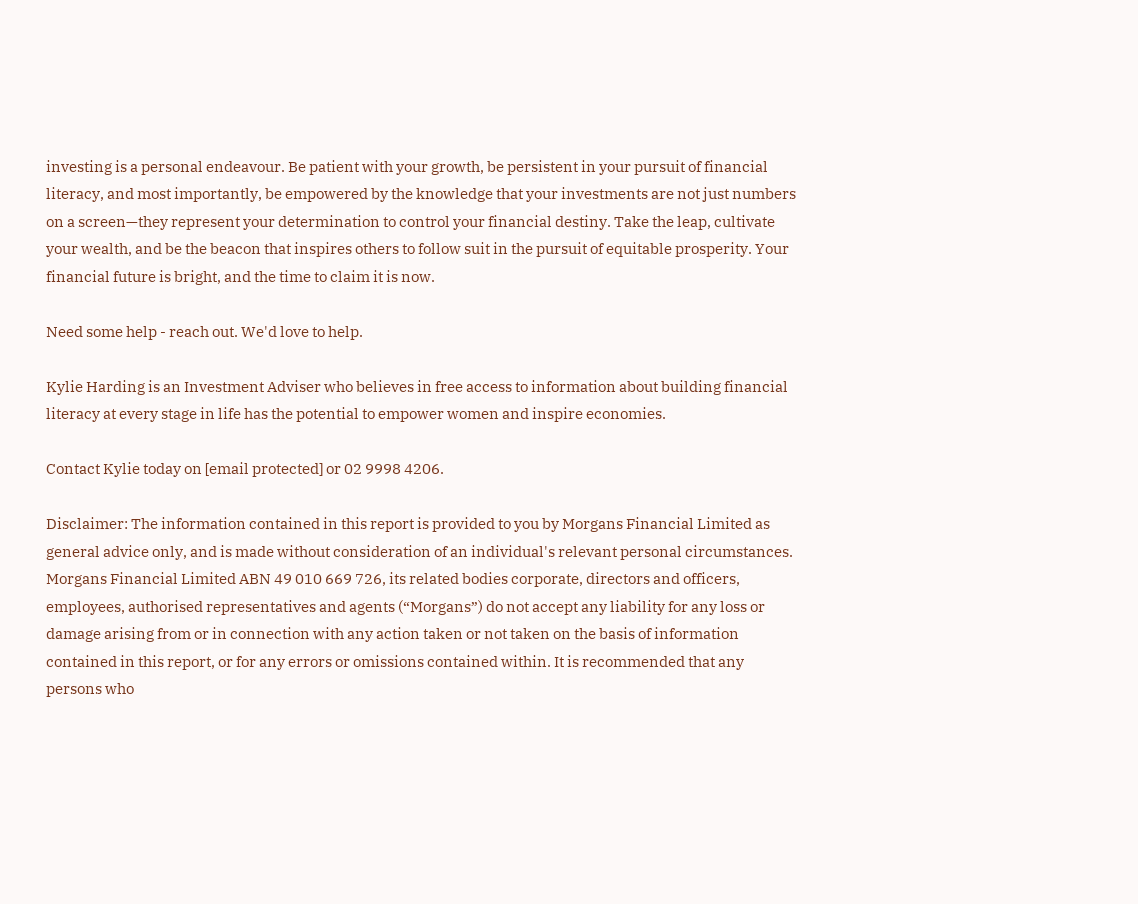investing is a personal endeavour. Be patient with your growth, be persistent in your pursuit of financial literacy, and most importantly, be empowered by the knowledge that your investments are not just numbers on a screen—they represent your determination to control your financial destiny. Take the leap, cultivate your wealth, and be the beacon that inspires others to follow suit in the pursuit of equitable prosperity. Your financial future is bright, and the time to claim it is now.

Need some help - reach out. We'd love to help.

Kylie Harding is an Investment Adviser who believes in free access to information about building financial literacy at every stage in life has the potential to empower women and inspire economies.

Contact Kylie today on [email protected] or 02 9998 4206.

Disclaimer: The information contained in this report is provided to you by Morgans Financial Limited as general advice only, and is made without consideration of an individual's relevant personal circumstances. Morgans Financial Limited ABN 49 010 669 726, its related bodies corporate, directors and officers, employees, authorised representatives and agents (“Morgans”) do not accept any liability for any loss or damage arising from or in connection with any action taken or not taken on the basis of information contained in this report, or for any errors or omissions contained within. It is recommended that any persons who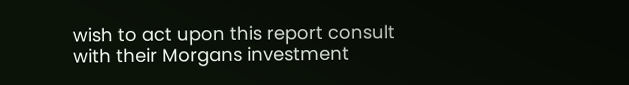wish to act upon this report consult with their Morgans investment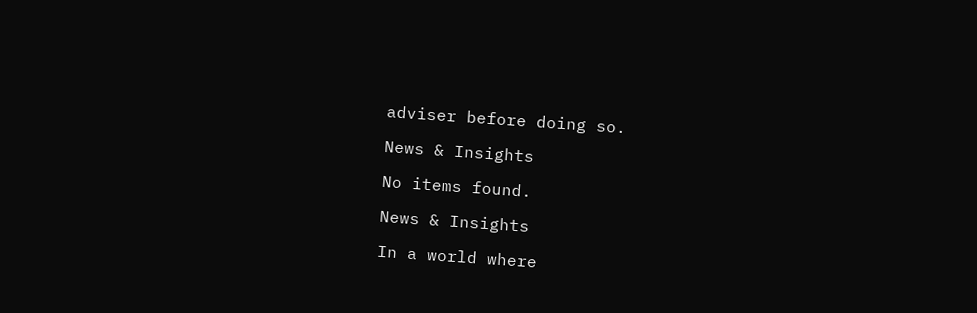adviser before doing so.

News & Insights

No items found.

News & Insights

In a world where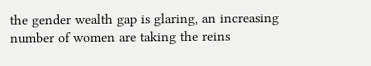the gender wealth gap is glaring, an increasing number of women are taking the reins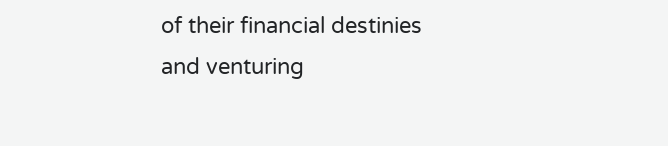of their financial destinies and venturing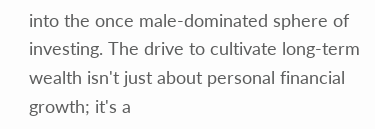into the once male-dominated sphere of investing. The drive to cultivate long-term wealth isn't just about personal financial growth; it's a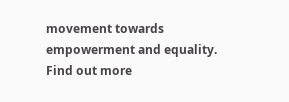movement towards empowerment and equality.
Find out more